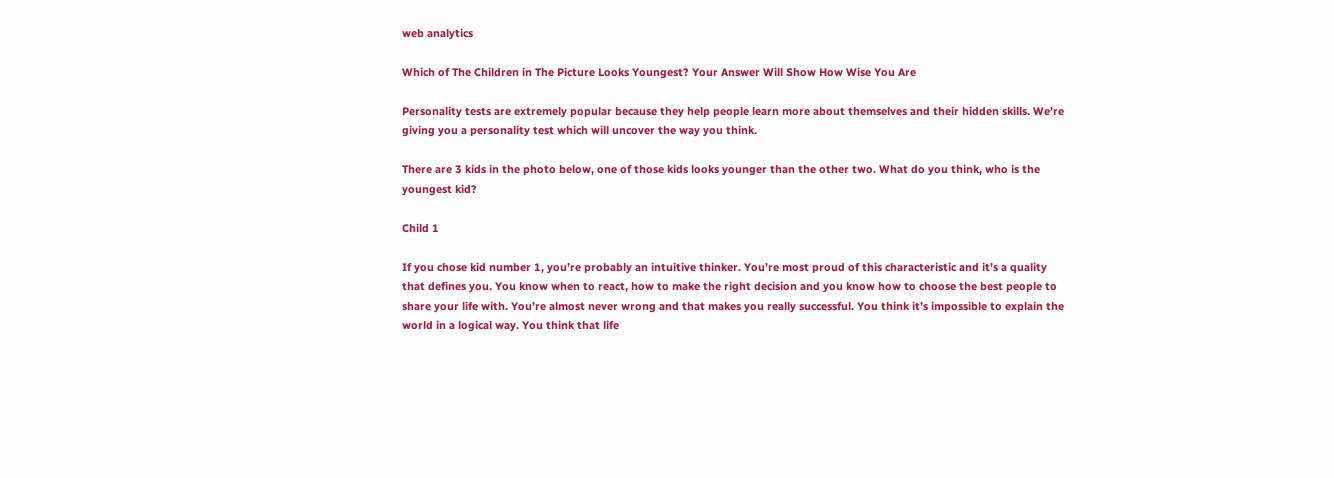web analytics

Which of The Children in The Picture Looks Youngest? Your Answer Will Show How Wise You Are

Personality tests are extremely popular because they help people learn more about themselves and their hidden skills. We’re giving you a personality test which will uncover the way you think.

There are 3 kids in the photo below, one of those kids looks younger than the other two. What do you think, who is the youngest kid?

Child 1

If you chose kid number 1, you’re probably an intuitive thinker. You’re most proud of this characteristic and it’s a quality that defines you. You know when to react, how to make the right decision and you know how to choose the best people to share your life with. You’re almost never wrong and that makes you really successful. You think it’s impossible to explain the world in a logical way. You think that life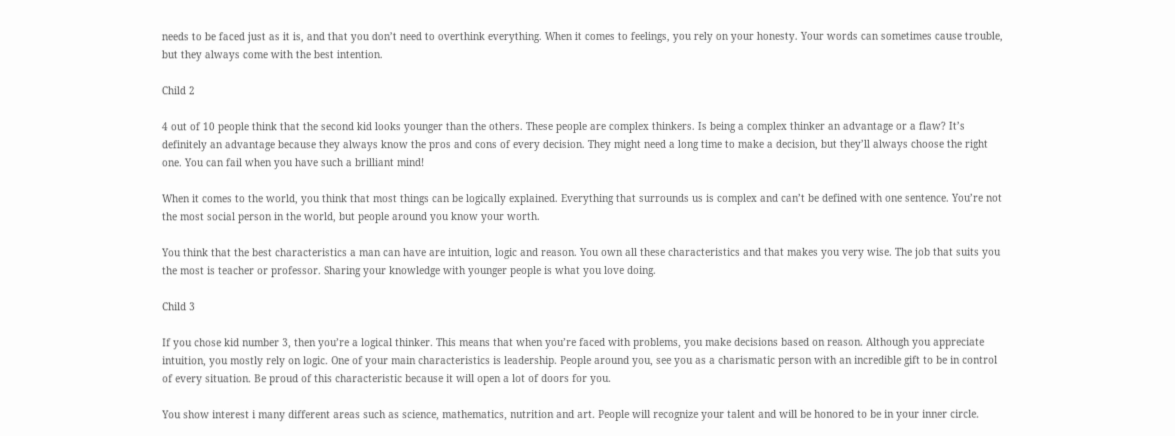needs to be faced just as it is, and that you don’t need to overthink everything. When it comes to feelings, you rely on your honesty. Your words can sometimes cause trouble, but they always come with the best intention.

Child 2

4 out of 10 people think that the second kid looks younger than the others. These people are complex thinkers. Is being a complex thinker an advantage or a flaw? It’s definitely an advantage because they always know the pros and cons of every decision. They might need a long time to make a decision, but they’ll always choose the right one. You can fail when you have such a brilliant mind!

When it comes to the world, you think that most things can be logically explained. Everything that surrounds us is complex and can’t be defined with one sentence. You’re not the most social person in the world, but people around you know your worth.

You think that the best characteristics a man can have are intuition, logic and reason. You own all these characteristics and that makes you very wise. The job that suits you the most is teacher or professor. Sharing your knowledge with younger people is what you love doing.

Child 3

If you chose kid number 3, then you’re a logical thinker. This means that when you’re faced with problems, you make decisions based on reason. Although you appreciate intuition, you mostly rely on logic. One of your main characteristics is leadership. People around you, see you as a charismatic person with an incredible gift to be in control of every situation. Be proud of this characteristic because it will open a lot of doors for you.

You show interest i many different areas such as science, mathematics, nutrition and art. People will recognize your talent and will be honored to be in your inner circle.